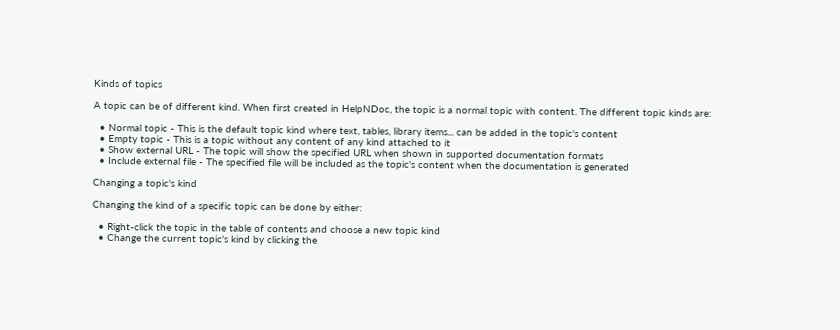Kinds of topics

A topic can be of different kind. When first created in HelpNDoc, the topic is a normal topic with content. The different topic kinds are:

  • Normal topic - This is the default topic kind where text, tables, library items... can be added in the topic's content
  • Empty topic - This is a topic without any content of any kind attached to it
  • Show external URL - The topic will show the specified URL when shown in supported documentation formats
  • Include external file - The specified file will be included as the topic's content when the documentation is generated

Changing a topic's kind

Changing the kind of a specific topic can be done by either:

  • Right-click the topic in the table of contents and choose a new topic kind
  • Change the current topic's kind by clicking the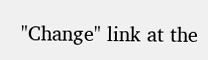"Change" link at the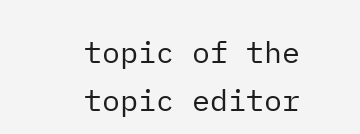topic of the topic editor